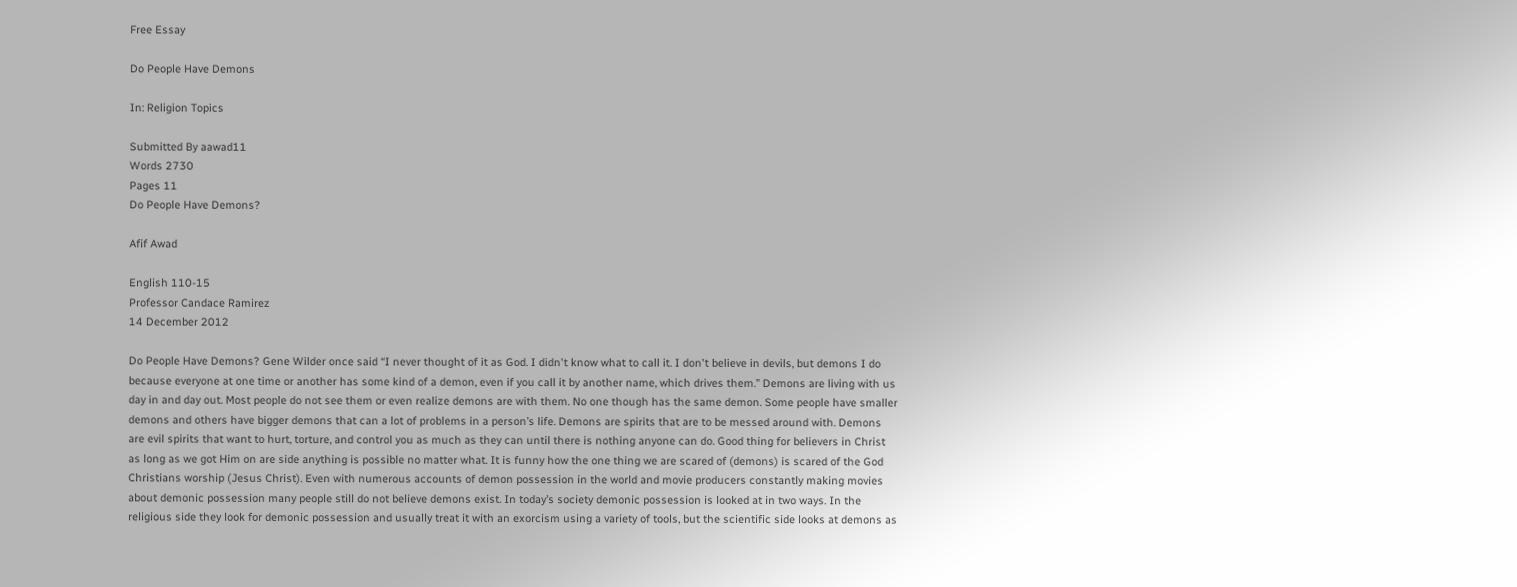Free Essay

Do People Have Demons

In: Religion Topics

Submitted By aawad11
Words 2730
Pages 11
Do People Have Demons?

Afif Awad

English 110-15
Professor Candace Ramirez
14 December 2012

Do People Have Demons? Gene Wilder once said “I never thought of it as God. I didn't know what to call it. I don't believe in devils, but demons I do because everyone at one time or another has some kind of a demon, even if you call it by another name, which drives them.” Demons are living with us day in and day out. Most people do not see them or even realize demons are with them. No one though has the same demon. Some people have smaller demons and others have bigger demons that can a lot of problems in a person’s life. Demons are spirits that are to be messed around with. Demons are evil spirits that want to hurt, torture, and control you as much as they can until there is nothing anyone can do. Good thing for believers in Christ as long as we got Him on are side anything is possible no matter what. It is funny how the one thing we are scared of (demons) is scared of the God Christians worship (Jesus Christ). Even with numerous accounts of demon possession in the world and movie producers constantly making movies about demonic possession many people still do not believe demons exist. In today’s society demonic possession is looked at in two ways. In the religious side they look for demonic possession and usually treat it with an exorcism using a variety of tools, but the scientific side looks at demons as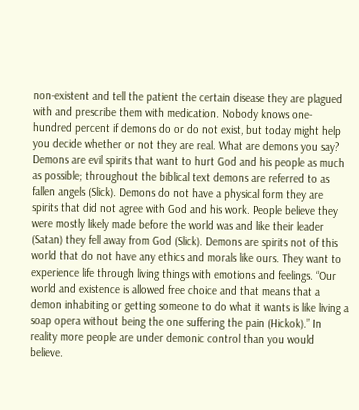non-existent and tell the patient the certain disease they are plagued with and prescribe them with medication. Nobody knows one- hundred percent if demons do or do not exist, but today might help you decide whether or not they are real. What are demons you say? Demons are evil spirits that want to hurt God and his people as much as possible; throughout the biblical text demons are referred to as fallen angels (Slick). Demons do not have a physical form they are spirits that did not agree with God and his work. People believe they were mostly likely made before the world was and like their leader (Satan) they fell away from God (Slick). Demons are spirits not of this world that do not have any ethics and morals like ours. They want to experience life through living things with emotions and feelings. “Our world and existence is allowed free choice and that means that a demon inhabiting or getting someone to do what it wants is like living a soap opera without being the one suffering the pain (Hickok).” In reality more people are under demonic control than you would believe.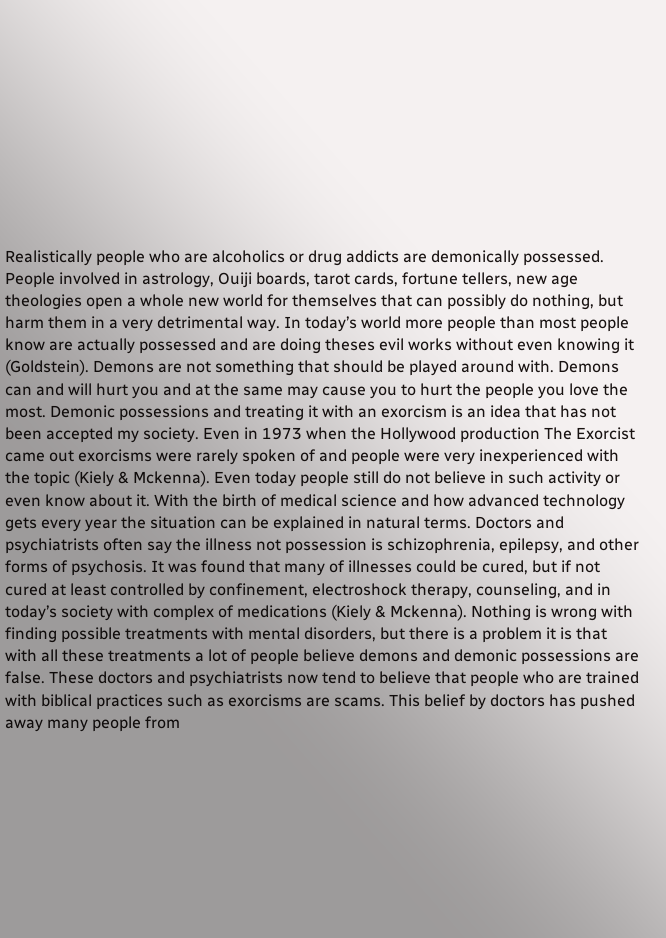Realistically people who are alcoholics or drug addicts are demonically possessed. People involved in astrology, Ouiji boards, tarot cards, fortune tellers, new age theologies open a whole new world for themselves that can possibly do nothing, but harm them in a very detrimental way. In today’s world more people than most people know are actually possessed and are doing theses evil works without even knowing it (Goldstein). Demons are not something that should be played around with. Demons can and will hurt you and at the same may cause you to hurt the people you love the most. Demonic possessions and treating it with an exorcism is an idea that has not been accepted my society. Even in 1973 when the Hollywood production The Exorcist came out exorcisms were rarely spoken of and people were very inexperienced with the topic (Kiely & Mckenna). Even today people still do not believe in such activity or even know about it. With the birth of medical science and how advanced technology gets every year the situation can be explained in natural terms. Doctors and psychiatrists often say the illness not possession is schizophrenia, epilepsy, and other forms of psychosis. It was found that many of illnesses could be cured, but if not cured at least controlled by confinement, electroshock therapy, counseling, and in today’s society with complex of medications (Kiely & Mckenna). Nothing is wrong with finding possible treatments with mental disorders, but there is a problem it is that with all these treatments a lot of people believe demons and demonic possessions are false. These doctors and psychiatrists now tend to believe that people who are trained with biblical practices such as exorcisms are scams. This belief by doctors has pushed away many people from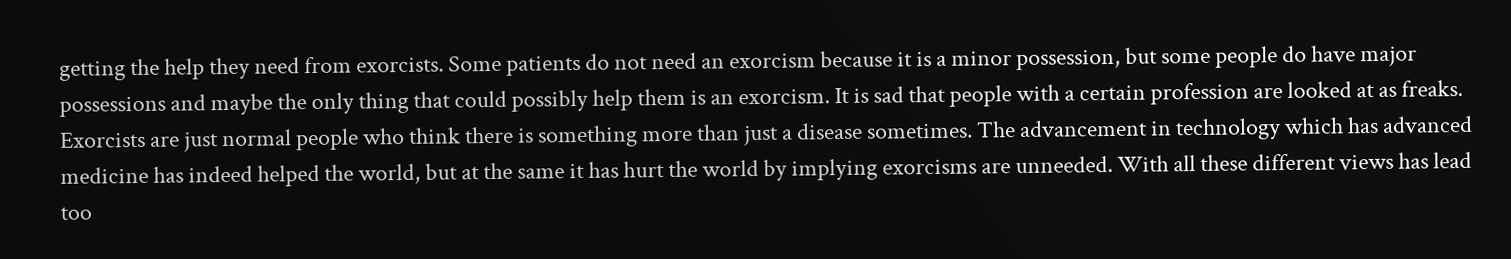getting the help they need from exorcists. Some patients do not need an exorcism because it is a minor possession, but some people do have major possessions and maybe the only thing that could possibly help them is an exorcism. It is sad that people with a certain profession are looked at as freaks. Exorcists are just normal people who think there is something more than just a disease sometimes. The advancement in technology which has advanced medicine has indeed helped the world, but at the same it has hurt the world by implying exorcisms are unneeded. With all these different views has lead too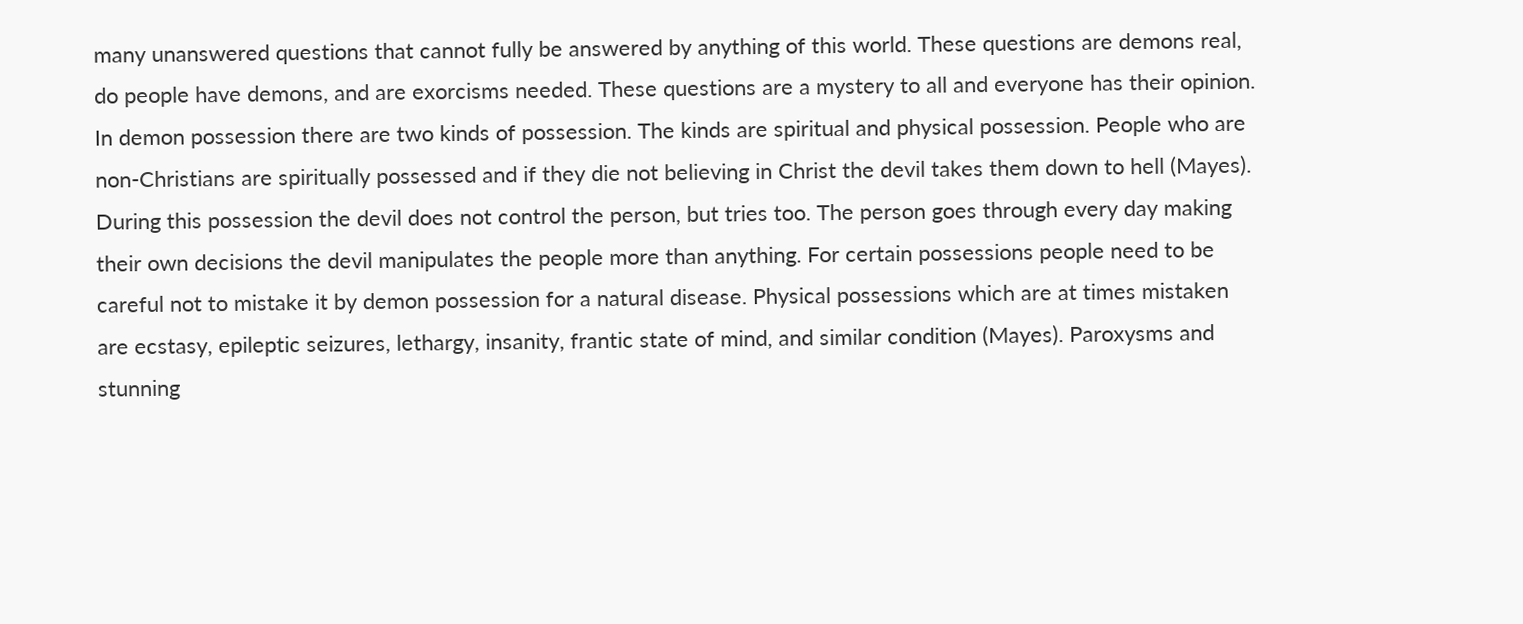many unanswered questions that cannot fully be answered by anything of this world. These questions are demons real, do people have demons, and are exorcisms needed. These questions are a mystery to all and everyone has their opinion. In demon possession there are two kinds of possession. The kinds are spiritual and physical possession. People who are non-Christians are spiritually possessed and if they die not believing in Christ the devil takes them down to hell (Mayes). During this possession the devil does not control the person, but tries too. The person goes through every day making their own decisions the devil manipulates the people more than anything. For certain possessions people need to be careful not to mistake it by demon possession for a natural disease. Physical possessions which are at times mistaken are ecstasy, epileptic seizures, lethargy, insanity, frantic state of mind, and similar condition (Mayes). Paroxysms and stunning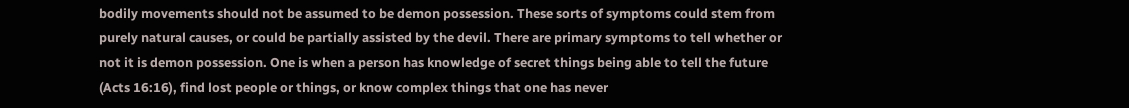bodily movements should not be assumed to be demon possession. These sorts of symptoms could stem from purely natural causes, or could be partially assisted by the devil. There are primary symptoms to tell whether or not it is demon possession. One is when a person has knowledge of secret things being able to tell the future (Acts 16:16), find lost people or things, or know complex things that one has never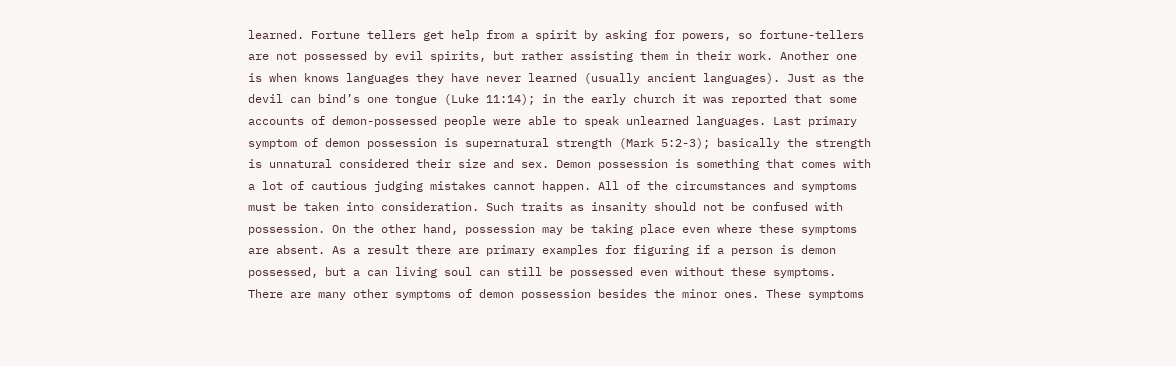learned. Fortune tellers get help from a spirit by asking for powers, so fortune-tellers are not possessed by evil spirits, but rather assisting them in their work. Another one is when knows languages they have never learned (usually ancient languages). Just as the devil can bind’s one tongue (Luke 11:14); in the early church it was reported that some accounts of demon-possessed people were able to speak unlearned languages. Last primary symptom of demon possession is supernatural strength (Mark 5:2-3); basically the strength is unnatural considered their size and sex. Demon possession is something that comes with a lot of cautious judging mistakes cannot happen. All of the circumstances and symptoms must be taken into consideration. Such traits as insanity should not be confused with possession. On the other hand, possession may be taking place even where these symptoms are absent. As a result there are primary examples for figuring if a person is demon possessed, but a can living soul can still be possessed even without these symptoms. There are many other symptoms of demon possession besides the minor ones. These symptoms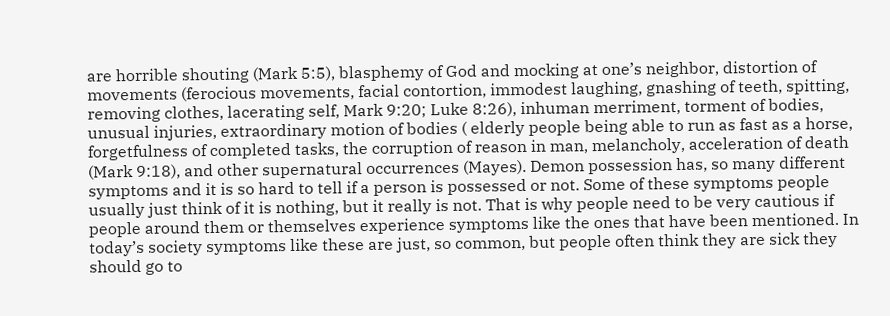are horrible shouting (Mark 5:5), blasphemy of God and mocking at one’s neighbor, distortion of movements (ferocious movements, facial contortion, immodest laughing, gnashing of teeth, spitting, removing clothes, lacerating self, Mark 9:20; Luke 8:26), inhuman merriment, torment of bodies, unusual injuries, extraordinary motion of bodies ( elderly people being able to run as fast as a horse, forgetfulness of completed tasks, the corruption of reason in man, melancholy, acceleration of death (Mark 9:18), and other supernatural occurrences (Mayes). Demon possession has, so many different symptoms and it is so hard to tell if a person is possessed or not. Some of these symptoms people usually just think of it is nothing, but it really is not. That is why people need to be very cautious if people around them or themselves experience symptoms like the ones that have been mentioned. In today’s society symptoms like these are just, so common, but people often think they are sick they should go to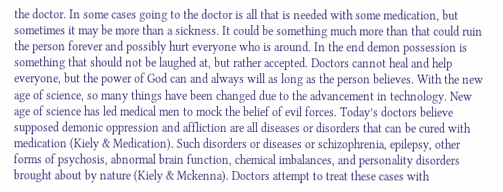the doctor. In some cases going to the doctor is all that is needed with some medication, but sometimes it may be more than a sickness. It could be something much more than that could ruin the person forever and possibly hurt everyone who is around. In the end demon possession is something that should not be laughed at, but rather accepted. Doctors cannot heal and help everyone, but the power of God can and always will as long as the person believes. With the new age of science, so many things have been changed due to the advancement in technology. New age of science has led medical men to mock the belief of evil forces. Today’s doctors believe supposed demonic oppression and affliction are all diseases or disorders that can be cured with medication (Kiely & Medication). Such disorders or diseases or schizophrenia, epilepsy, other forms of psychosis, abnormal brain function, chemical imbalances, and personality disorders brought about by nature (Kiely & Mckenna). Doctors attempt to treat these cases with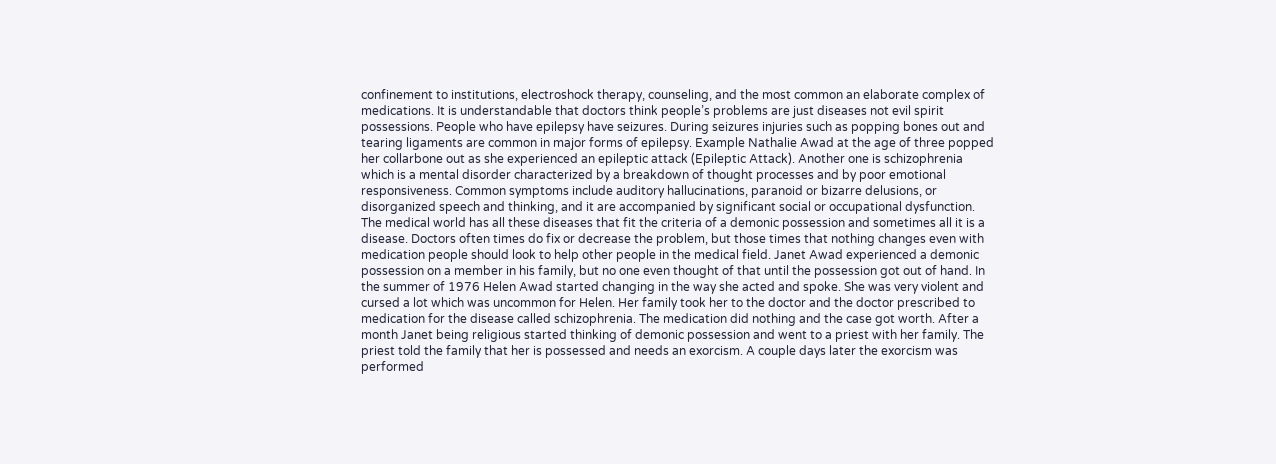confinement to institutions, electroshock therapy, counseling, and the most common an elaborate complex of medications. It is understandable that doctors think people’s problems are just diseases not evil spirit possessions. People who have epilepsy have seizures. During seizures injuries such as popping bones out and tearing ligaments are common in major forms of epilepsy. Example Nathalie Awad at the age of three popped her collarbone out as she experienced an epileptic attack (Epileptic Attack). Another one is schizophrenia which is a mental disorder characterized by a breakdown of thought processes and by poor emotional responsiveness. Common symptoms include auditory hallucinations, paranoid or bizarre delusions, or disorganized speech and thinking, and it are accompanied by significant social or occupational dysfunction. The medical world has all these diseases that fit the criteria of a demonic possession and sometimes all it is a disease. Doctors often times do fix or decrease the problem, but those times that nothing changes even with medication people should look to help other people in the medical field. Janet Awad experienced a demonic possession on a member in his family, but no one even thought of that until the possession got out of hand. In the summer of 1976 Helen Awad started changing in the way she acted and spoke. She was very violent and cursed a lot which was uncommon for Helen. Her family took her to the doctor and the doctor prescribed to medication for the disease called schizophrenia. The medication did nothing and the case got worth. After a month Janet being religious started thinking of demonic possession and went to a priest with her family. The priest told the family that her is possessed and needs an exorcism. A couple days later the exorcism was performed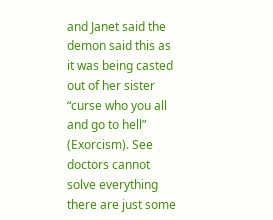and Janet said the demon said this as it was being casted out of her sister “curse who you all and go to hell” (Exorcism). See doctors cannot solve everything there are just some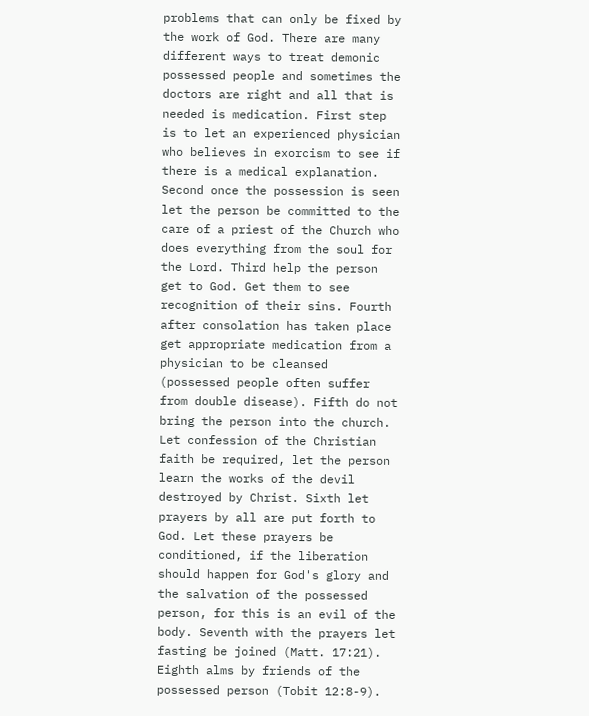problems that can only be fixed by the work of God. There are many different ways to treat demonic possessed people and sometimes the doctors are right and all that is needed is medication. First step is to let an experienced physician who believes in exorcism to see if there is a medical explanation. Second once the possession is seen let the person be committed to the care of a priest of the Church who does everything from the soul for the Lord. Third help the person get to God. Get them to see recognition of their sins. Fourth after consolation has taken place get appropriate medication from a physician to be cleansed (possessed people often suffer from double disease). Fifth do not bring the person into the church. Let confession of the Christian faith be required, let the person learn the works of the devil destroyed by Christ. Sixth let prayers by all are put forth to God. Let these prayers be conditioned, if the liberation should happen for God's glory and the salvation of the possessed person, for this is an evil of the body. Seventh with the prayers let fasting be joined (Matt. 17:21). Eighth alms by friends of the possessed person (Tobit 12:8-9).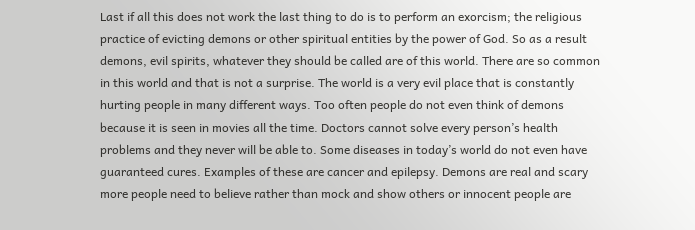Last if all this does not work the last thing to do is to perform an exorcism; the religious practice of evicting demons or other spiritual entities by the power of God. So as a result demons, evil spirits, whatever they should be called are of this world. There are so common in this world and that is not a surprise. The world is a very evil place that is constantly hurting people in many different ways. Too often people do not even think of demons because it is seen in movies all the time. Doctors cannot solve every person’s health problems and they never will be able to. Some diseases in today’s world do not even have guaranteed cures. Examples of these are cancer and epilepsy. Demons are real and scary more people need to believe rather than mock and show others or innocent people are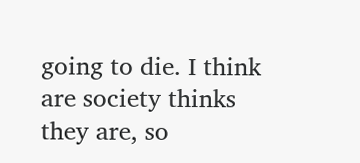going to die. I think are society thinks they are, so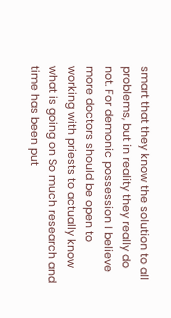smart that they know the solution to all problems, but in reality they really do not. For demonic possession I believe more doctors should be open to working with priests to actually know what is going on So much research and time has been put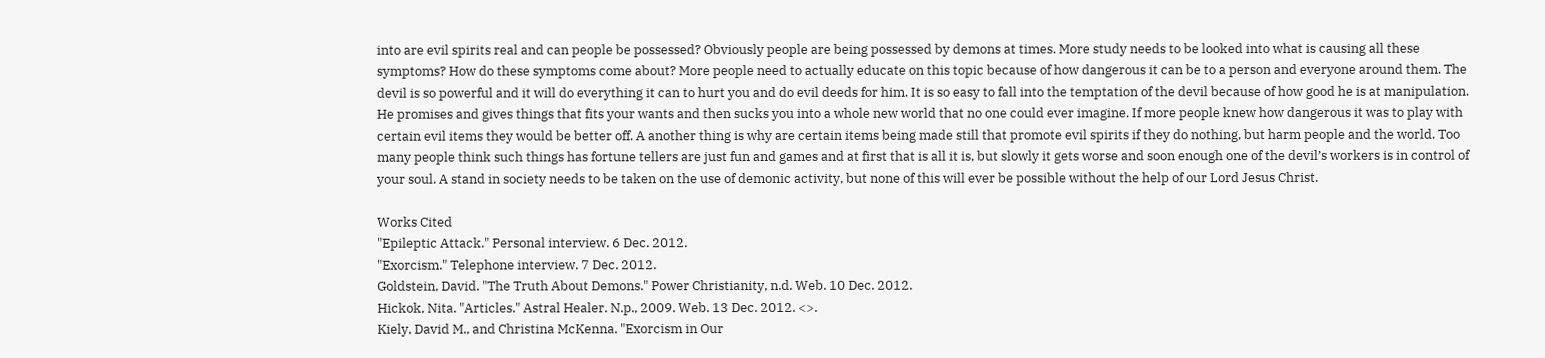into are evil spirits real and can people be possessed? Obviously people are being possessed by demons at times. More study needs to be looked into what is causing all these symptoms? How do these symptoms come about? More people need to actually educate on this topic because of how dangerous it can be to a person and everyone around them. The devil is so powerful and it will do everything it can to hurt you and do evil deeds for him. It is so easy to fall into the temptation of the devil because of how good he is at manipulation. He promises and gives things that fits your wants and then sucks you into a whole new world that no one could ever imagine. If more people knew how dangerous it was to play with certain evil items they would be better off. A another thing is why are certain items being made still that promote evil spirits if they do nothing, but harm people and the world. Too many people think such things has fortune tellers are just fun and games and at first that is all it is, but slowly it gets worse and soon enough one of the devil’s workers is in control of your soul. A stand in society needs to be taken on the use of demonic activity, but none of this will ever be possible without the help of our Lord Jesus Christ.

Works Cited
"Epileptic Attack." Personal interview. 6 Dec. 2012.
"Exorcism." Telephone interview. 7 Dec. 2012.
Goldstein, David. "The Truth About Demons." Power Christianity, n.d. Web. 10 Dec. 2012.
Hickok, Nita. "Articles." Astral Healer. N.p., 2009. Web. 13 Dec. 2012. <>.
Kiely, David M., and Christina McKenna. "Exorcism in Our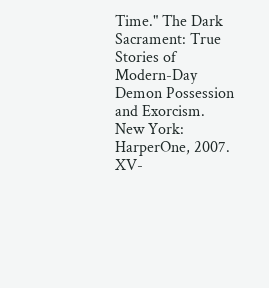Time." The Dark Sacrament: True Stories of Modern-Day Demon Possession and Exorcism. New York: HarperOne, 2007. XV-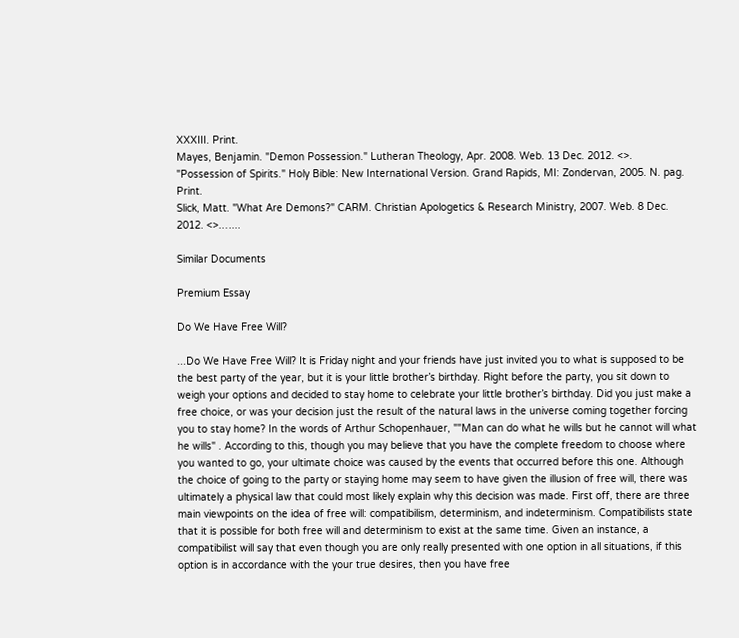XXXIII. Print.
Mayes, Benjamin. "Demon Possession." Lutheran Theology, Apr. 2008. Web. 13 Dec. 2012. <>.
"Possession of Spirits." Holy Bible: New International Version. Grand Rapids, MI: Zondervan, 2005. N. pag. Print.
Slick, Matt. "What Are Demons?" CARM. Christian Apologetics & Research Ministry, 2007. Web. 8 Dec. 2012. <>.…...

Similar Documents

Premium Essay

Do We Have Free Will?

...Do We Have Free Will? It is Friday night and your friends have just invited you to what is supposed to be the best party of the year, but it is your little brother’s birthday. Right before the party, you sit down to weigh your options and decided to stay home to celebrate your little brother’s birthday. Did you just make a free choice, or was your decision just the result of the natural laws in the universe coming together forcing you to stay home? In the words of Arthur Schopenhauer, ""Man can do what he wills but he cannot will what he wills" . According to this, though you may believe that you have the complete freedom to choose where you wanted to go, your ultimate choice was caused by the events that occurred before this one. Although the choice of going to the party or staying home may seem to have given the illusion of free will, there was ultimately a physical law that could most likely explain why this decision was made. First off, there are three main viewpoints on the idea of free will: compatibilism, determinism, and indeterminism. Compatibilists state that it is possible for both free will and determinism to exist at the same time. Given an instance, a compatibilist will say that even though you are only really presented with one option in all situations, if this option is in accordance with the your true desires, then you have free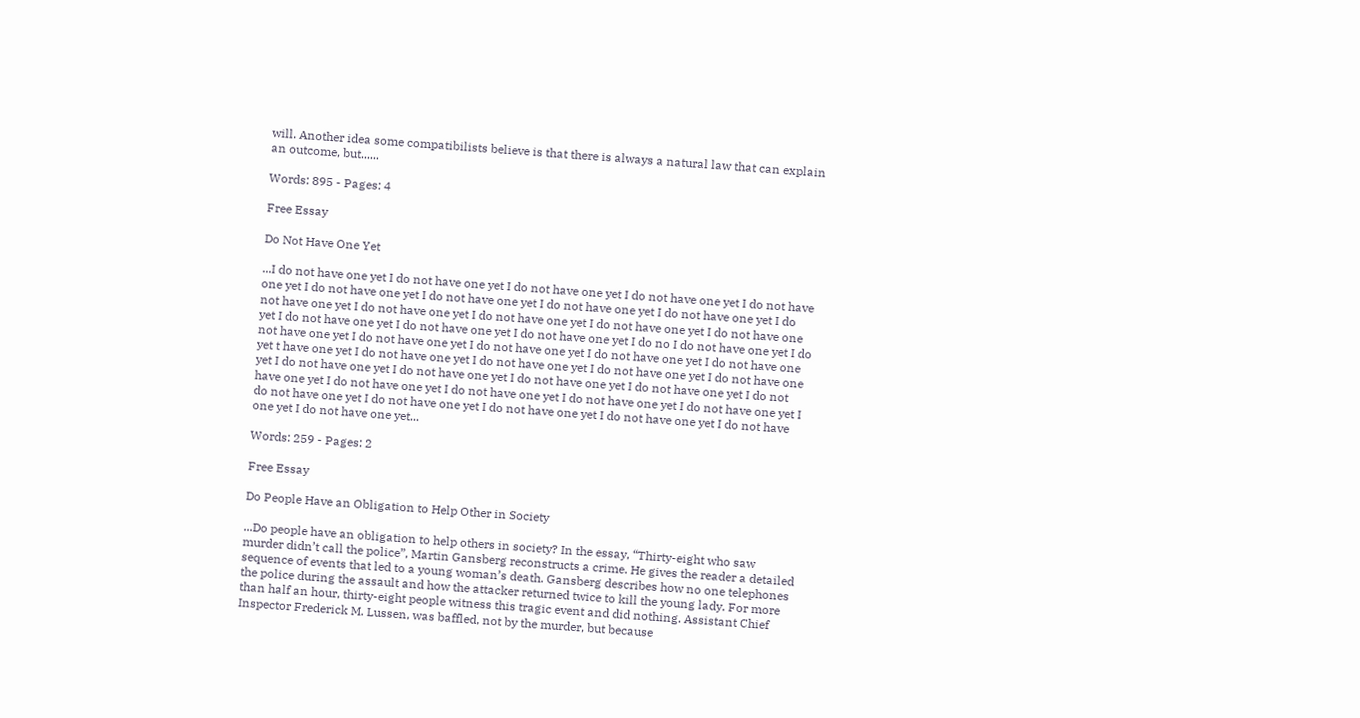will. Another idea some compatibilists believe is that there is always a natural law that can explain an outcome, but......

Words: 895 - Pages: 4

Free Essay

Do Not Have One Yet

...I do not have one yet I do not have one yet I do not have one yet I do not have one yet I do not have one yet I do not have one yet I do not have one yet I do not have one yet I do not have one yet I do not have one yet I do not have one yet I do not have one yet I do not have one yet I do not have one yet I do not have one yet I do not have one yet I do not have one yet I do no I do not have one yet I do not have one yet I do not have one yet I do not have one yet I do not have one yet I do not have one yet t have one yet I do not have one yet I do not have one yet I do not have one yet I do not have one yet I do not have one yet I do not have one yet I do not have one yet I do not have one yet I do not have one yet I do not have one yet I do not have one yet I do not have one yet I do not have one yet I do not have one yet I do not have one yet I do not have one yet I do not have one yet I do not have one yet I do not have one yet...

Words: 259 - Pages: 2

Free Essay

Do People Have an Obligation to Help Other in Society

...Do people have an obligation to help others in society? In the essay, “Thirty-eight who saw murder didn’t call the police”, Martin Gansberg reconstructs a crime. He gives the reader a detailed sequence of events that led to a young woman’s death. Gansberg describes how no one telephones the police during the assault and how the attacker returned twice to kill the young lady. For more than half an hour, thirty-eight people witness this tragic event and did nothing. Assistant Chief Inspector Frederick M. Lussen, was baffled, not by the murder, but because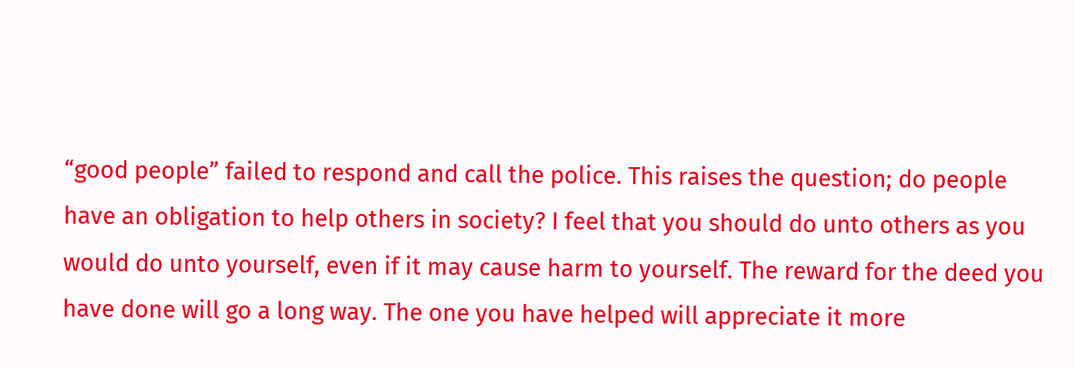“good people” failed to respond and call the police. This raises the question; do people have an obligation to help others in society? I feel that you should do unto others as you would do unto yourself, even if it may cause harm to yourself. The reward for the deed you have done will go a long way. The one you have helped will appreciate it more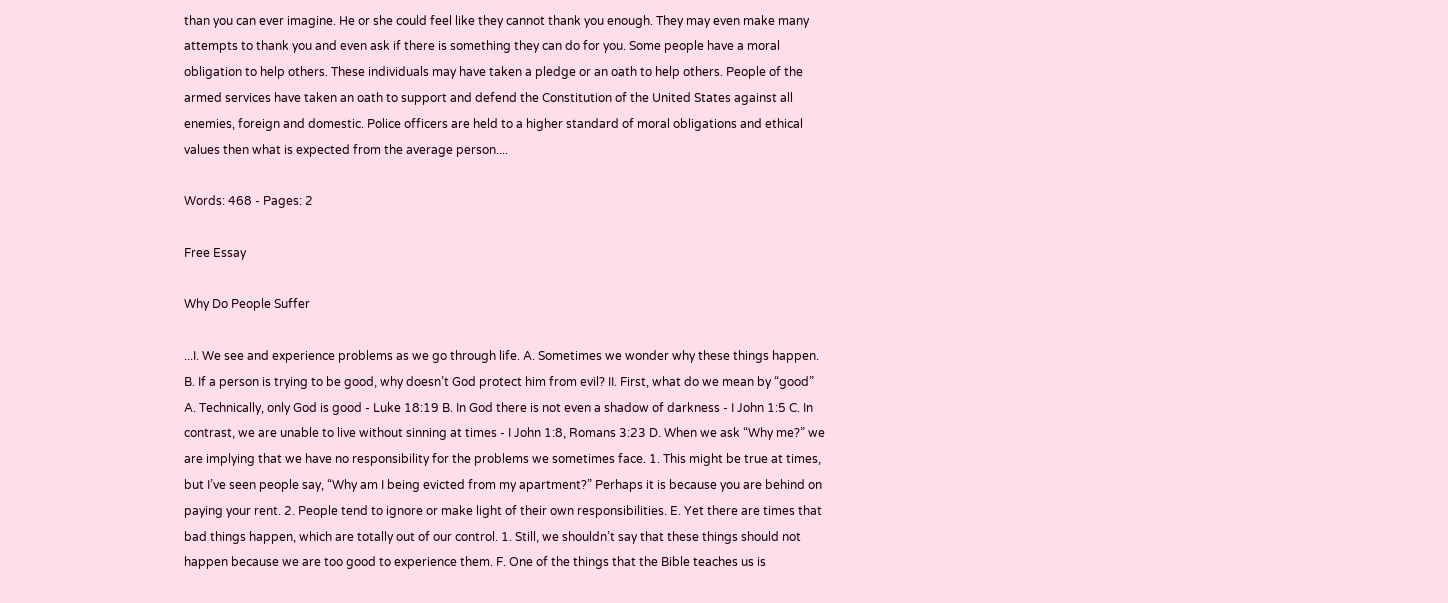than you can ever imagine. He or she could feel like they cannot thank you enough. They may even make many attempts to thank you and even ask if there is something they can do for you. Some people have a moral obligation to help others. These individuals may have taken a pledge or an oath to help others. People of the armed services have taken an oath to support and defend the Constitution of the United States against all enemies, foreign and domestic. Police officers are held to a higher standard of moral obligations and ethical values then what is expected from the average person....

Words: 468 - Pages: 2

Free Essay

Why Do People Suffer

...I. We see and experience problems as we go through life. A. Sometimes we wonder why these things happen. B. If a person is trying to be good, why doesn’t God protect him from evil? II. First, what do we mean by “good” A. Technically, only God is good - Luke 18:19 B. In God there is not even a shadow of darkness - I John 1:5 C. In contrast, we are unable to live without sinning at times - I John 1:8, Romans 3:23 D. When we ask “Why me?” we are implying that we have no responsibility for the problems we sometimes face. 1. This might be true at times, but I’ve seen people say, “Why am I being evicted from my apartment?” Perhaps it is because you are behind on paying your rent. 2. People tend to ignore or make light of their own responsibilities. E. Yet there are times that bad things happen, which are totally out of our control. 1. Still, we shouldn’t say that these things should not happen because we are too good to experience them. F. One of the things that the Bible teaches us is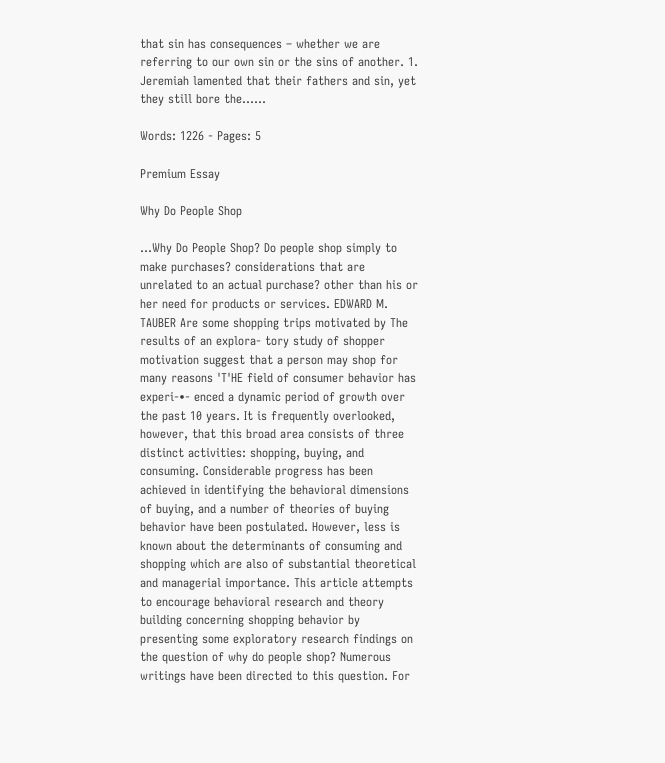that sin has consequences – whether we are referring to our own sin or the sins of another. 1. Jeremiah lamented that their fathers and sin, yet they still bore the......

Words: 1226 - Pages: 5

Premium Essay

Why Do People Shop

...Why Do People Shop? Do people shop simply to make purchases? considerations that are unrelated to an actual purchase? other than his or her need for products or services. EDWARD M. TAUBER Are some shopping trips motivated by The results of an explora- tory study of shopper motivation suggest that a person may shop for many reasons 'T'HE field of consumer behavior has experi-•- enced a dynamic period of growth over the past 10 years. It is frequently overlooked, however, that this broad area consists of three distinct activities: shopping, buying, and consuming. Considerable progress has been achieved in identifying the behavioral dimensions of buying, and a number of theories of buying behavior have been postulated. However, less is known about the determinants of consuming and shopping which are also of substantial theoretical and managerial importance. This article attempts to encourage behavioral research and theory building concerning shopping behavior by presenting some exploratory research findings on the question of why do people shop? Numerous writings have been directed to this question. For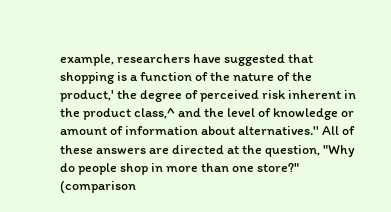example, researchers have suggested that shopping is a function of the nature of the product,' the degree of perceived risk inherent in the product class,^ and the level of knowledge or amount of information about alternatives.'' All of these answers are directed at the question, "Why do people shop in more than one store?" (comparison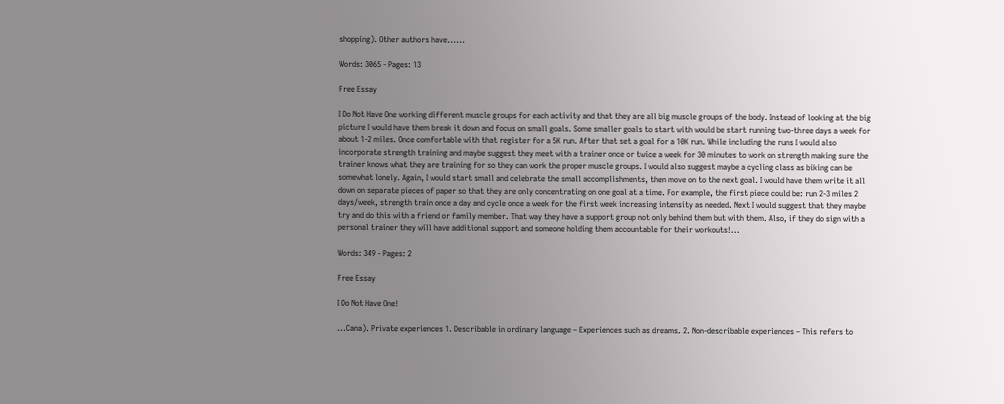shopping). Other authors have......

Words: 3065 - Pages: 13

Free Essay

I Do Not Have One working different muscle groups for each activity and that they are all big muscle groups of the body. Instead of looking at the big picture I would have them break it down and focus on small goals. Some smaller goals to start with would be start running two-three days a week for about 1-2 miles. Once comfortable with that register for a 5K run. After that set a goal for a 10K run. While including the runs I would also incorporate strength training and maybe suggest they meet with a trainer once or twice a week for 30 minutes to work on strength making sure the trainer knows what they are training for so they can work the proper muscle groups. I would also suggest maybe a cycling class as biking can be somewhat lonely. Again, I would start small and celebrate the small accomplishments, then move on to the next goal. I would have them write it all down on separate pieces of paper so that they are only concentrating on one goal at a time. For example, the first piece could be: run 2-3 miles 2 days/week, strength train once a day and cycle once a week for the first week increasing intensity as needed. Next I would suggest that they maybe try and do this with a friend or family member. That way they have a support group not only behind them but with them. Also, if they do sign with a personal trainer they will have additional support and someone holding them accountable for their workouts!...

Words: 349 - Pages: 2

Free Essay

I Do Not Have One!

...Cana). Private experiences 1. Describable in ordinary language – Experiences such as dreams. 2. Non-describable experiences – This refers to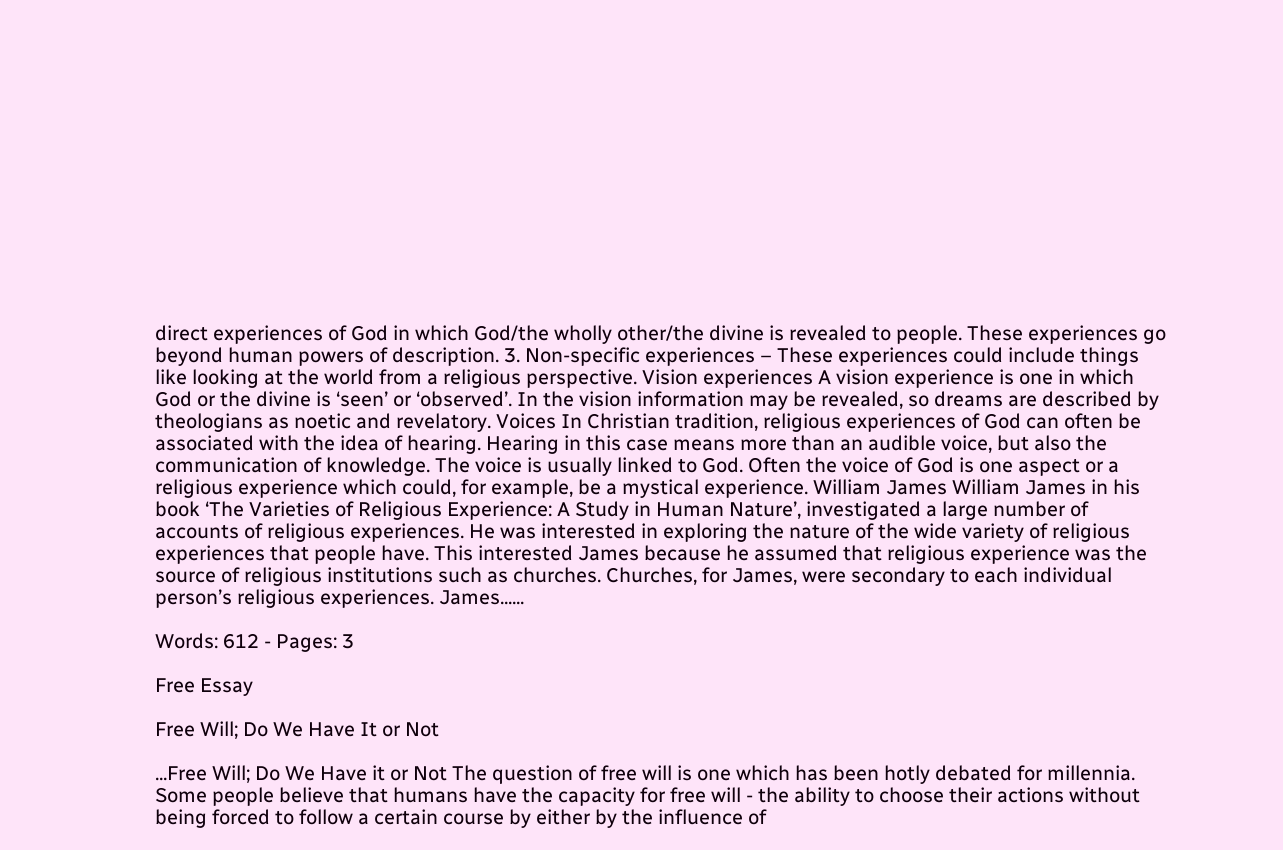direct experiences of God in which God/the wholly other/the divine is revealed to people. These experiences go beyond human powers of description. 3. Non-specific experiences – These experiences could include things like looking at the world from a religious perspective. Vision experiences A vision experience is one in which God or the divine is ‘seen’ or ‘observed’. In the vision information may be revealed, so dreams are described by theologians as noetic and revelatory. Voices In Christian tradition, religious experiences of God can often be associated with the idea of hearing. Hearing in this case means more than an audible voice, but also the communication of knowledge. The voice is usually linked to God. Often the voice of God is one aspect or a religious experience which could, for example, be a mystical experience. William James William James in his book ‘The Varieties of Religious Experience: A Study in Human Nature’, investigated a large number of accounts of religious experiences. He was interested in exploring the nature of the wide variety of religious experiences that people have. This interested James because he assumed that religious experience was the source of religious institutions such as churches. Churches, for James, were secondary to each individual person’s religious experiences. James......

Words: 612 - Pages: 3

Free Essay

Free Will; Do We Have It or Not

...Free Will; Do We Have it or Not The question of free will is one which has been hotly debated for millennia. Some people believe that humans have the capacity for free will - the ability to choose their actions without being forced to follow a certain course by either by the influence of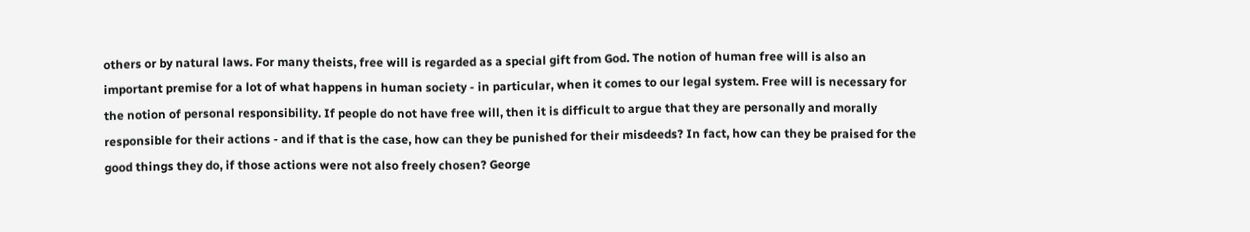others or by natural laws. For many theists, free will is regarded as a special gift from God. The notion of human free will is also an important premise for a lot of what happens in human society - in particular, when it comes to our legal system. Free will is necessary for the notion of personal responsibility. If people do not have free will, then it is difficult to argue that they are personally and morally responsible for their actions - and if that is the case, how can they be punished for their misdeeds? In fact, how can they be praised for the good things they do, if those actions were not also freely chosen? George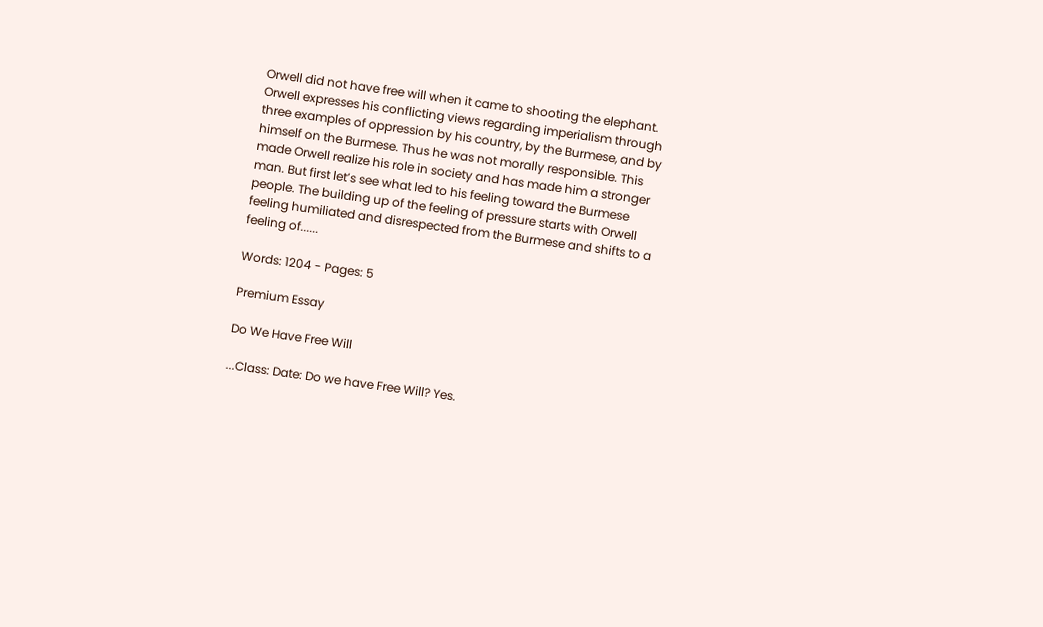Orwell did not have free will when it came to shooting the elephant. Orwell expresses his conflicting views regarding imperialism through three examples of oppression by his country, by the Burmese, and by himself on the Burmese. Thus he was not morally responsible. This made Orwell realize his role in society and has made him a stronger man. But first let’s see what led to his feeling toward the Burmese people. The building up of the feeling of pressure starts with Orwell feeling humiliated and disrespected from the Burmese and shifts to a feeling of......

Words: 1204 - Pages: 5

Premium Essay

Do We Have Free Will

...Class: Date: Do we have Free Will? Yes.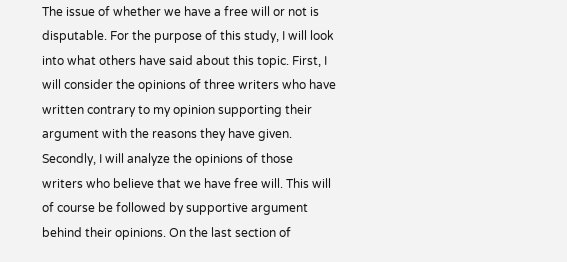The issue of whether we have a free will or not is disputable. For the purpose of this study, I will look into what others have said about this topic. First, I will consider the opinions of three writers who have written contrary to my opinion supporting their argument with the reasons they have given. Secondly, I will analyze the opinions of those writers who believe that we have free will. This will of course be followed by supportive argument behind their opinions. On the last section of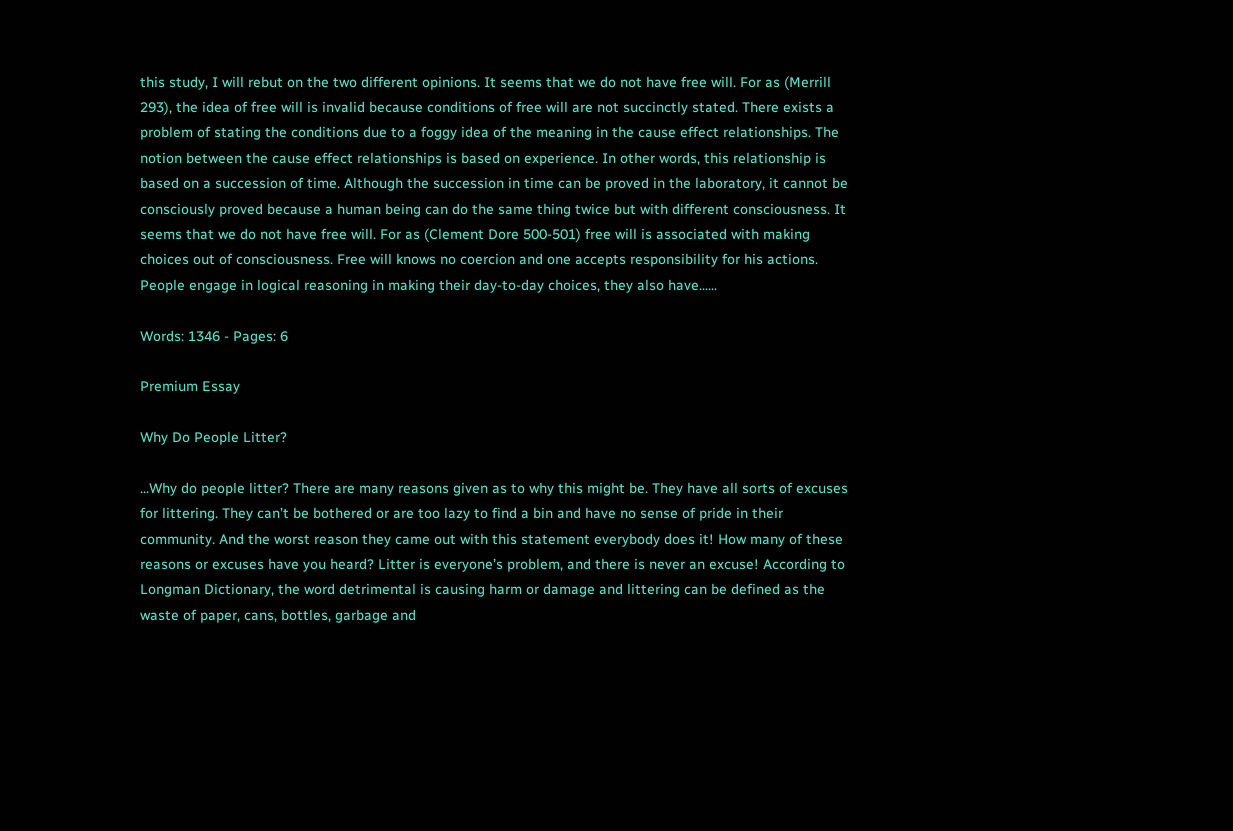this study, I will rebut on the two different opinions. It seems that we do not have free will. For as (Merrill 293), the idea of free will is invalid because conditions of free will are not succinctly stated. There exists a problem of stating the conditions due to a foggy idea of the meaning in the cause effect relationships. The notion between the cause effect relationships is based on experience. In other words, this relationship is based on a succession of time. Although the succession in time can be proved in the laboratory, it cannot be consciously proved because a human being can do the same thing twice but with different consciousness. It seems that we do not have free will. For as (Clement Dore 500-501) free will is associated with making choices out of consciousness. Free will knows no coercion and one accepts responsibility for his actions. People engage in logical reasoning in making their day-to-day choices, they also have......

Words: 1346 - Pages: 6

Premium Essay

Why Do People Litter?

...Why do people litter? There are many reasons given as to why this might be. They have all sorts of excuses for littering. They can’t be bothered or are too lazy to find a bin and have no sense of pride in their community. And the worst reason they came out with this statement everybody does it! How many of these reasons or excuses have you heard? Litter is everyone’s problem, and there is never an excuse! According to Longman Dictionary, the word detrimental is causing harm or damage and littering can be defined as the waste of paper, cans, bottles, garbage and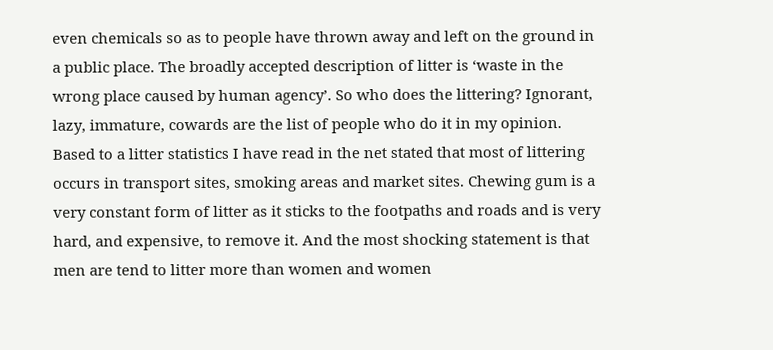even chemicals so as to people have thrown away and left on the ground in a public place. The broadly accepted description of litter is ‘waste in the wrong place caused by human agency’. So who does the littering? Ignorant, lazy, immature, cowards are the list of people who do it in my opinion. Based to a litter statistics I have read in the net stated that most of littering occurs in transport sites, smoking areas and market sites. Chewing gum is a very constant form of litter as it sticks to the footpaths and roads and is very hard, and expensive, to remove it. And the most shocking statement is that men are tend to litter more than women and women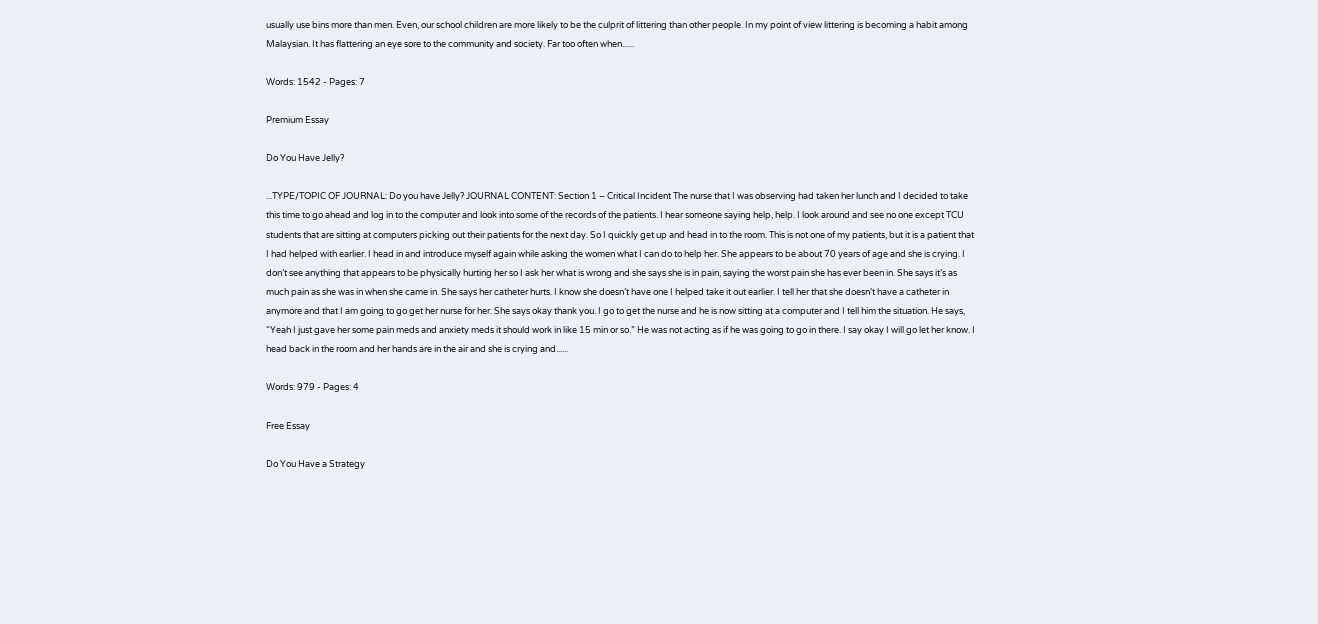usually use bins more than men. Even, our school children are more likely to be the culprit of littering than other people. In my point of view littering is becoming a habit among Malaysian. It has flattering an eye sore to the community and society. Far too often when......

Words: 1542 - Pages: 7

Premium Essay

Do You Have Jelly?

...TYPE/TOPIC OF JOURNAL: Do you have Jelly? JOURNAL CONTENT: Section 1 – Critical Incident The nurse that I was observing had taken her lunch and I decided to take this time to go ahead and log in to the computer and look into some of the records of the patients. I hear someone saying help, help. I look around and see no one except TCU students that are sitting at computers picking out their patients for the next day. So I quickly get up and head in to the room. This is not one of my patients, but it is a patient that I had helped with earlier. I head in and introduce myself again while asking the women what I can do to help her. She appears to be about 70 years of age and she is crying. I don’t see anything that appears to be physically hurting her so I ask her what is wrong and she says she is in pain, saying the worst pain she has ever been in. She says it’s as much pain as she was in when she came in. She says her catheter hurts. I know she doesn’t have one I helped take it out earlier. I tell her that she doesn’t have a catheter in anymore and that I am going to go get her nurse for her. She says okay thank you. I go to get the nurse and he is now sitting at a computer and I tell him the situation. He says, “Yeah I just gave her some pain meds and anxiety meds it should work in like 15 min or so.” He was not acting as if he was going to go in there. I say okay I will go let her know. I head back in the room and her hands are in the air and she is crying and......

Words: 979 - Pages: 4

Free Essay

Do You Have a Strategy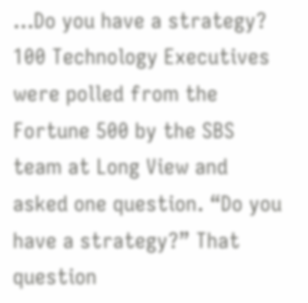...Do you have a strategy? 100 Technology Executives were polled from the Fortune 500 by the SBS team at Long View and asked one question. “Do you have a strategy?” That question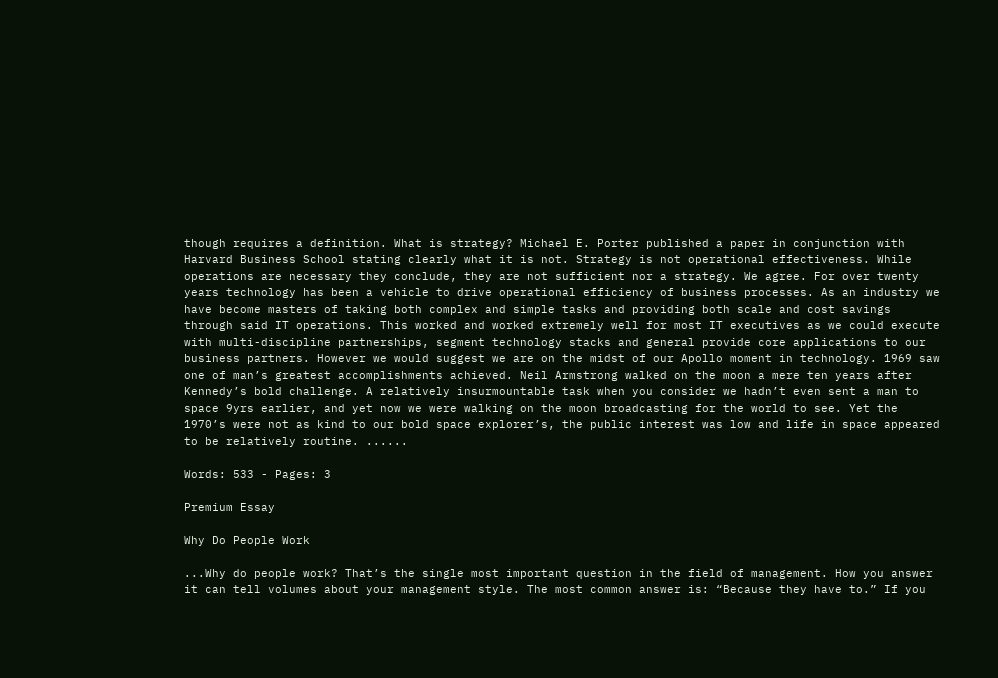though requires a definition. What is strategy? Michael E. Porter published a paper in conjunction with Harvard Business School stating clearly what it is not. Strategy is not operational effectiveness. While operations are necessary they conclude, they are not sufficient nor a strategy. We agree. For over twenty years technology has been a vehicle to drive operational efficiency of business processes. As an industry we have become masters of taking both complex and simple tasks and providing both scale and cost savings through said IT operations. This worked and worked extremely well for most IT executives as we could execute with multi-discipline partnerships, segment technology stacks and general provide core applications to our business partners. However we would suggest we are on the midst of our Apollo moment in technology. 1969 saw one of man’s greatest accomplishments achieved. Neil Armstrong walked on the moon a mere ten years after Kennedy’s bold challenge. A relatively insurmountable task when you consider we hadn’t even sent a man to space 9yrs earlier, and yet now we were walking on the moon broadcasting for the world to see. Yet the 1970’s were not as kind to our bold space explorer’s, the public interest was low and life in space appeared to be relatively routine. ......

Words: 533 - Pages: 3

Premium Essay

Why Do People Work

...Why do people work? That’s the single most important question in the field of management. How you answer it can tell volumes about your management style. The most common answer is: “Because they have to.” If you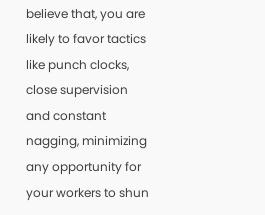believe that, you are likely to favor tactics like punch clocks, close supervision and constant nagging, minimizing any opportunity for your workers to shun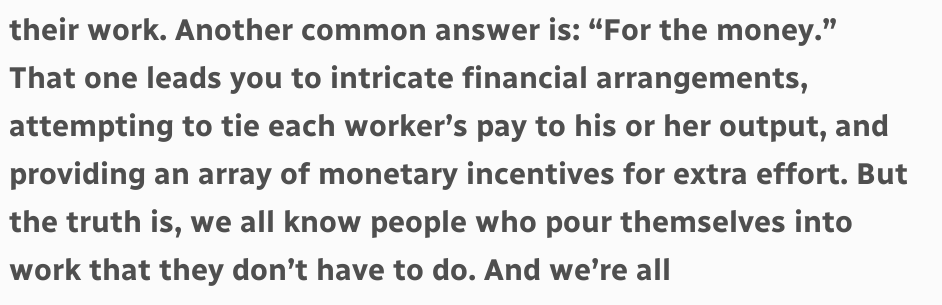their work. Another common answer is: “For the money.” That one leads you to intricate financial arrangements, attempting to tie each worker’s pay to his or her output, and providing an array of monetary incentives for extra effort. But the truth is, we all know people who pour themselves into work that they don’t have to do. And we’re all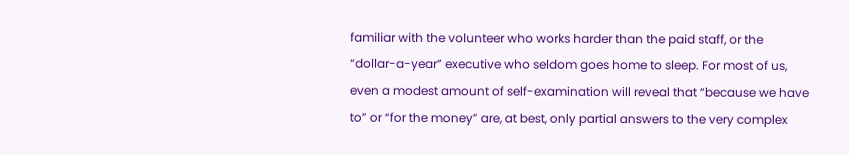familiar with the volunteer who works harder than the paid staff, or the “dollar-a-year” executive who seldom goes home to sleep. For most of us, even a modest amount of self-examination will reveal that “because we have to” or “for the money” are, at best, only partial answers to the very complex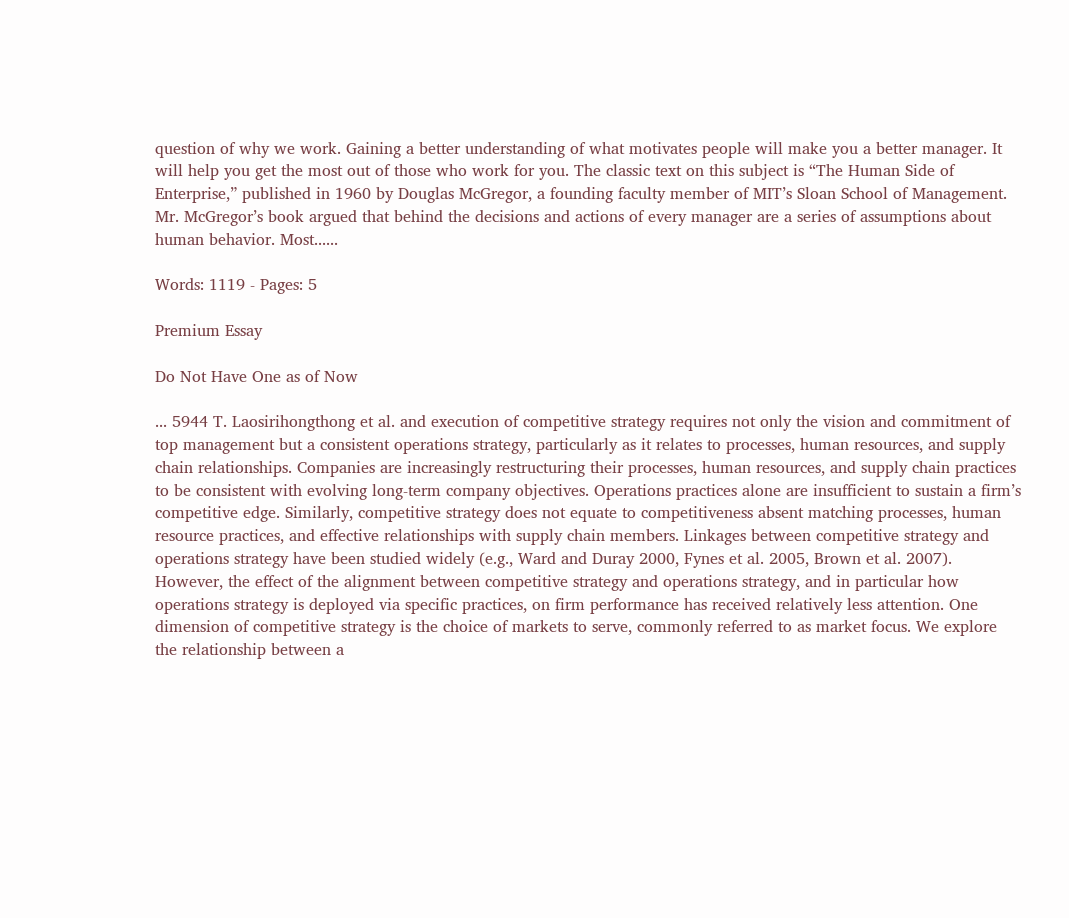question of why we work. Gaining a better understanding of what motivates people will make you a better manager. It will help you get the most out of those who work for you. The classic text on this subject is “The Human Side of Enterprise,” published in 1960 by Douglas McGregor, a founding faculty member of MIT’s Sloan School of Management. Mr. McGregor’s book argued that behind the decisions and actions of every manager are a series of assumptions about human behavior. Most......

Words: 1119 - Pages: 5

Premium Essay

Do Not Have One as of Now

... 5944 T. Laosirihongthong et al. and execution of competitive strategy requires not only the vision and commitment of top management but a consistent operations strategy, particularly as it relates to processes, human resources, and supply chain relationships. Companies are increasingly restructuring their processes, human resources, and supply chain practices to be consistent with evolving long-term company objectives. Operations practices alone are insufficient to sustain a firm’s competitive edge. Similarly, competitive strategy does not equate to competitiveness absent matching processes, human resource practices, and effective relationships with supply chain members. Linkages between competitive strategy and operations strategy have been studied widely (e.g., Ward and Duray 2000, Fynes et al. 2005, Brown et al. 2007). However, the effect of the alignment between competitive strategy and operations strategy, and in particular how operations strategy is deployed via specific practices, on firm performance has received relatively less attention. One dimension of competitive strategy is the choice of markets to serve, commonly referred to as market focus. We explore the relationship between a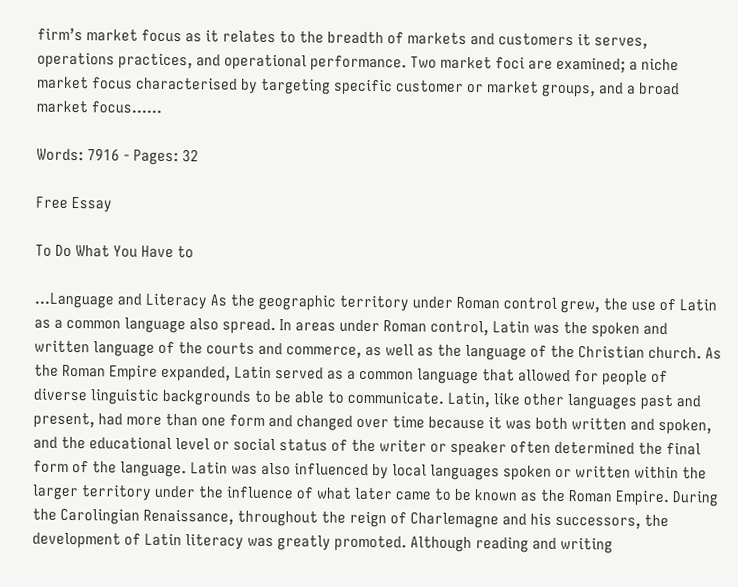firm’s market focus as it relates to the breadth of markets and customers it serves, operations practices, and operational performance. Two market foci are examined; a niche market focus characterised by targeting specific customer or market groups, and a broad market focus......

Words: 7916 - Pages: 32

Free Essay

To Do What You Have to

...Language and Literacy As the geographic territory under Roman control grew, the use of Latin as a common language also spread. In areas under Roman control, Latin was the spoken and written language of the courts and commerce, as well as the language of the Christian church. As the Roman Empire expanded, Latin served as a common language that allowed for people of diverse linguistic backgrounds to be able to communicate. Latin, like other languages past and present, had more than one form and changed over time because it was both written and spoken, and the educational level or social status of the writer or speaker often determined the final form of the language. Latin was also influenced by local languages spoken or written within the larger territory under the influence of what later came to be known as the Roman Empire. During the Carolingian Renaissance, throughout the reign of Charlemagne and his successors, the development of Latin literacy was greatly promoted. Although reading and writing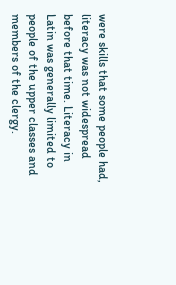were skills that some people had, literacy was not widespread before that time. Literacy in Latin was generally limited to people of the upper classes and members of the clergy.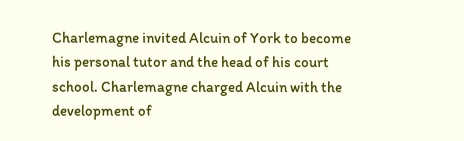Charlemagne invited Alcuin of York to become his personal tutor and the head of his court school. Charlemagne charged Alcuin with the development of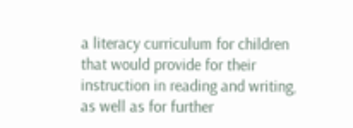a literacy curriculum for children that would provide for their instruction in reading and writing, as well as for further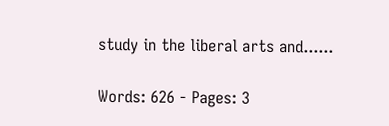study in the liberal arts and......

Words: 626 - Pages: 3